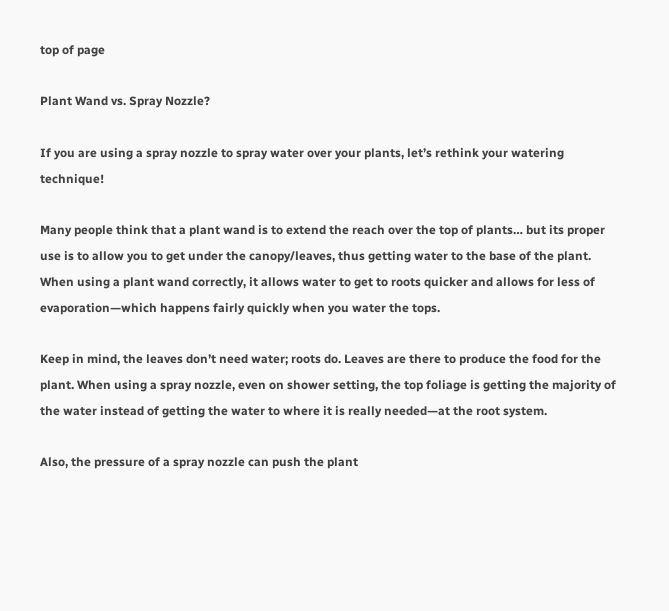top of page

Plant Wand vs. Spray Nozzle?

If you are using a spray nozzle to spray water over your plants, let’s rethink your watering technique!

Many people think that a plant wand is to extend the reach over the top of plants… but its proper use is to allow you to get under the canopy/leaves, thus getting water to the base of the plant. When using a plant wand correctly, it allows water to get to roots quicker and allows for less of evaporation—which happens fairly quickly when you water the tops.

Keep in mind, the leaves don’t need water; roots do. Leaves are there to produce the food for the plant. When using a spray nozzle, even on shower setting, the top foliage is getting the majority of the water instead of getting the water to where it is really needed—at the root system.

Also, the pressure of a spray nozzle can push the plant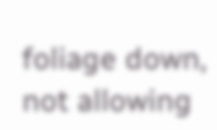foliage down, not allowing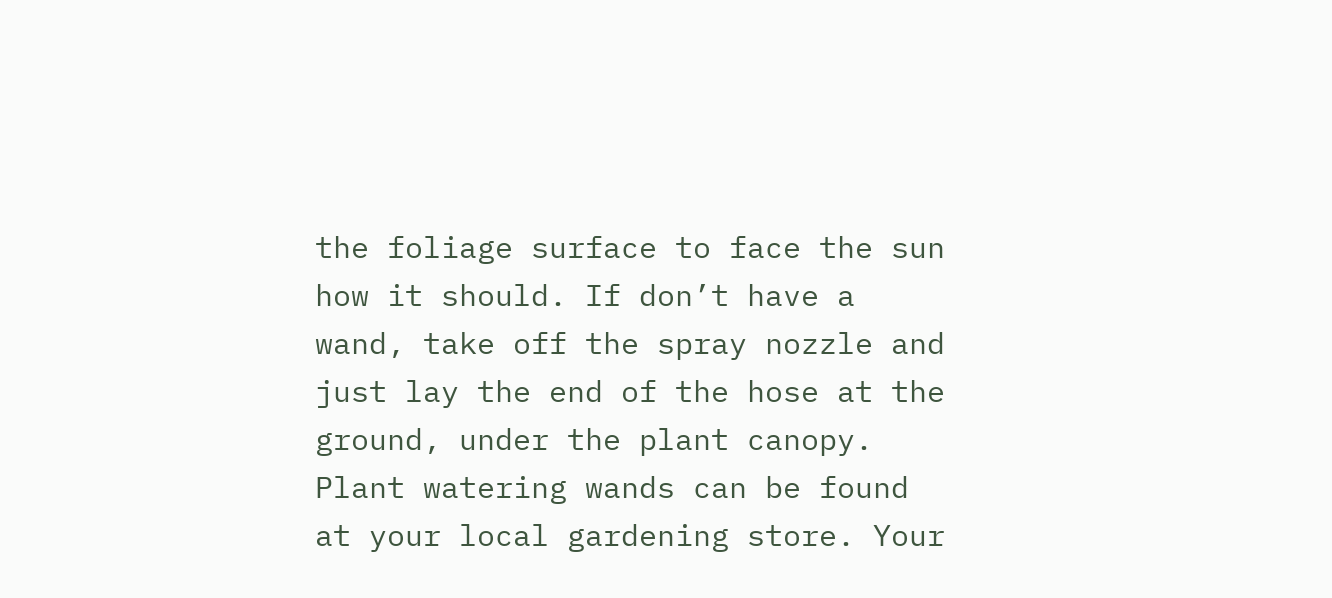the foliage surface to face the sun how it should. If don’t have a wand, take off the spray nozzle and just lay the end of the hose at the ground, under the plant canopy. Plant watering wands can be found at your local gardening store. Your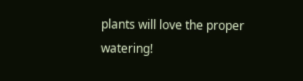plants will love the proper watering!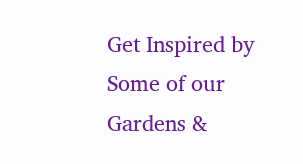Get Inspired by Some of our Gardens &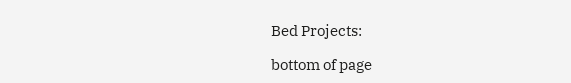Bed Projects:

bottom of page